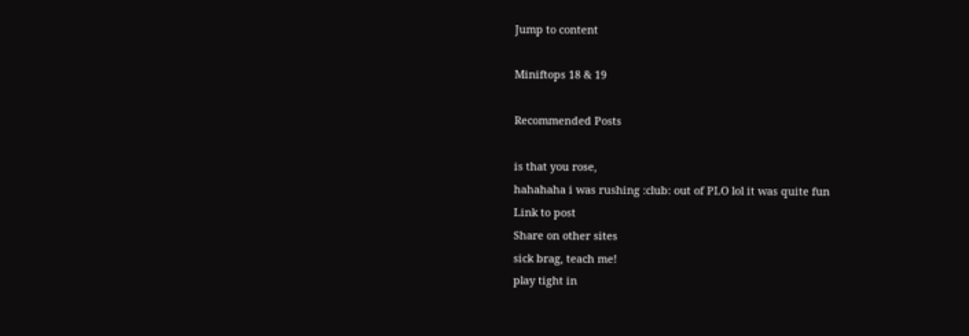Jump to content

Miniftops 18 & 19

Recommended Posts

is that you rose,
hahahaha i was rushing :club: out of PLO lol it was quite fun
Link to post
Share on other sites
sick brag, teach me!
play tight in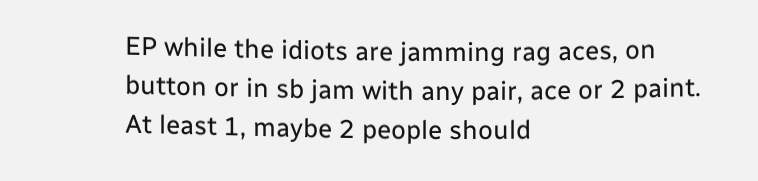EP while the idiots are jamming rag aces, on button or in sb jam with any pair, ace or 2 paint. At least 1, maybe 2 people should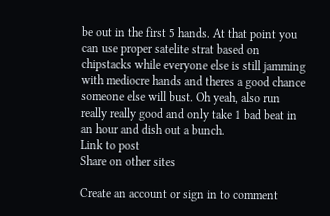be out in the first 5 hands. At that point you can use proper satelite strat based on chipstacks while everyone else is still jamming with mediocre hands and theres a good chance someone else will bust. Oh yeah, also run really really good and only take 1 bad beat in an hour and dish out a bunch.
Link to post
Share on other sites

Create an account or sign in to comment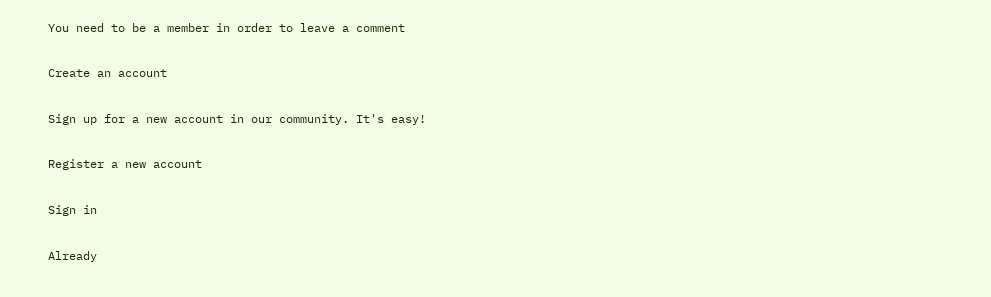You need to be a member in order to leave a comment

Create an account

Sign up for a new account in our community. It's easy!

Register a new account

Sign in

Already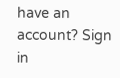have an account? Sign in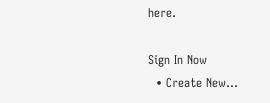here.

Sign In Now
  • Create New...